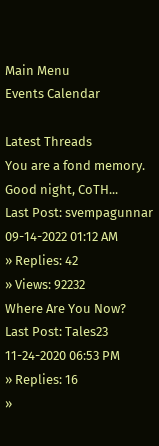Main Menu
Events Calendar

Latest Threads
You are a fond memory. Good night, CoTH...
Last Post: svempagunnar
09-14-2022 01:12 AM
» Replies: 42
» Views: 92232
Where Are You Now?
Last Post: Tales23
11-24-2020 06:53 PM
» Replies: 16
»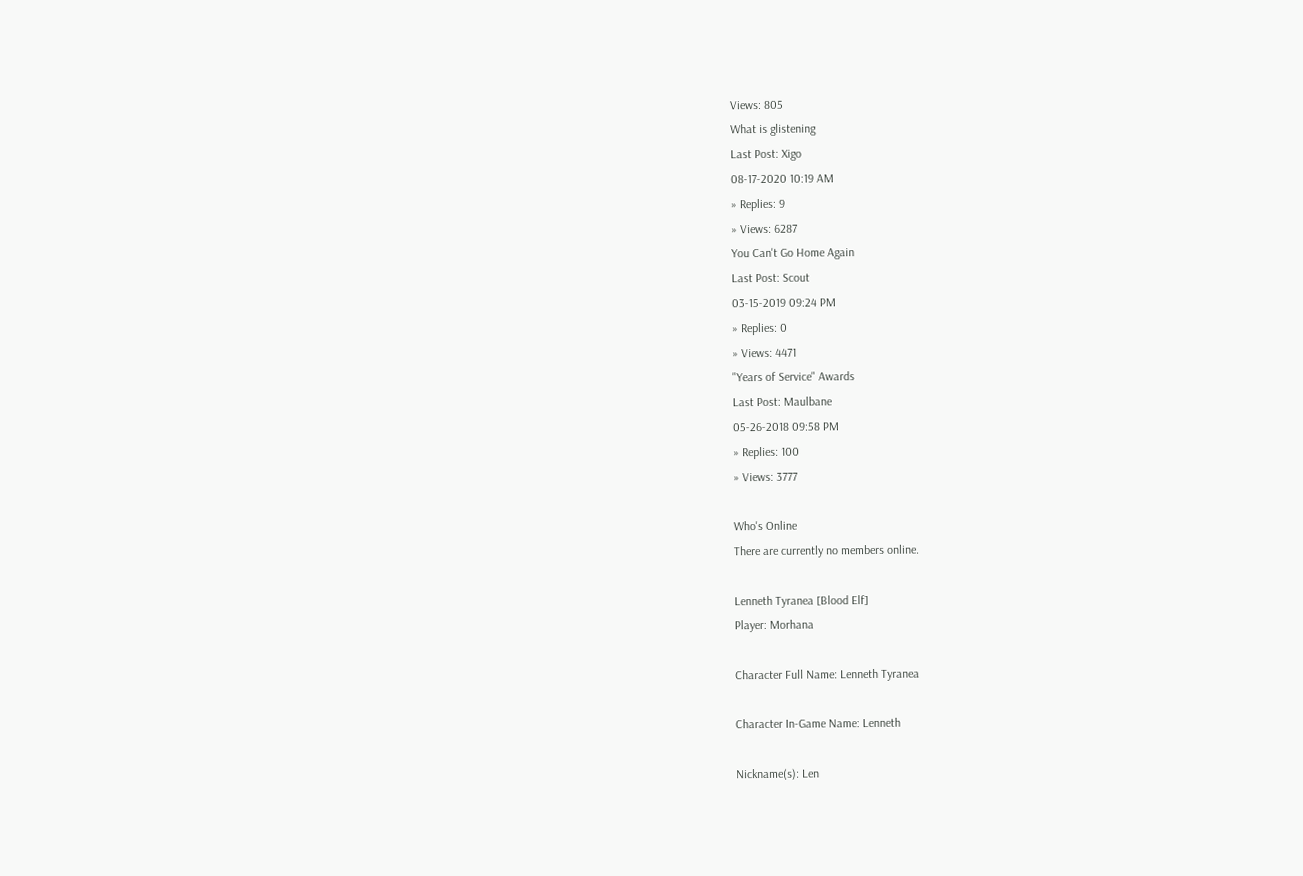Views: 805
What is glistening
Last Post: Xigo
08-17-2020 10:19 AM
» Replies: 9
» Views: 6287
You Can't Go Home Again
Last Post: Scout
03-15-2019 09:24 PM
» Replies: 0
» Views: 4471
"Years of Service" Awards
Last Post: Maulbane
05-26-2018 09:58 PM
» Replies: 100
» Views: 3777

Who's Online
There are currently no members online.

Lenneth Tyranea [Blood Elf]
Player: Morhana

Character Full Name: Lenneth Tyranea

Character In-Game Name: Lenneth

Nickname(s): Len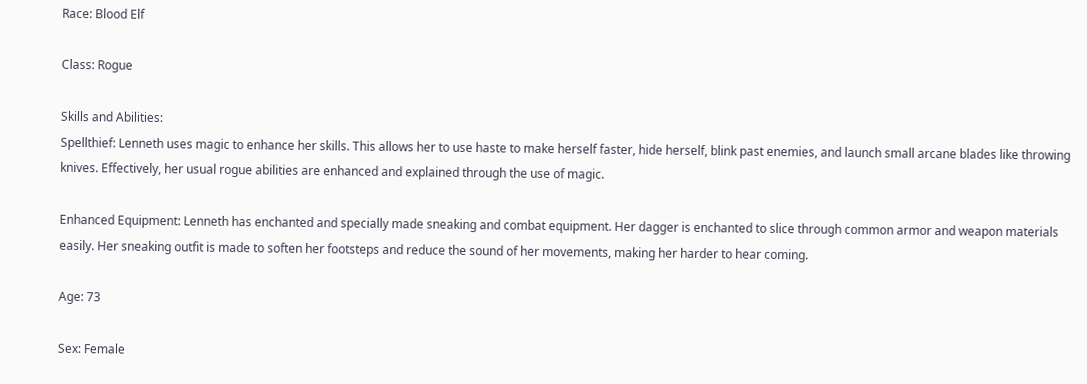Race: Blood Elf

Class: Rogue

Skills and Abilities:
Spellthief: Lenneth uses magic to enhance her skills. This allows her to use haste to make herself faster, hide herself, blink past enemies, and launch small arcane blades like throwing knives. Effectively, her usual rogue abilities are enhanced and explained through the use of magic.

Enhanced Equipment: Lenneth has enchanted and specially made sneaking and combat equipment. Her dagger is enchanted to slice through common armor and weapon materials easily. Her sneaking outfit is made to soften her footsteps and reduce the sound of her movements, making her harder to hear coming.

Age: 73

Sex: Female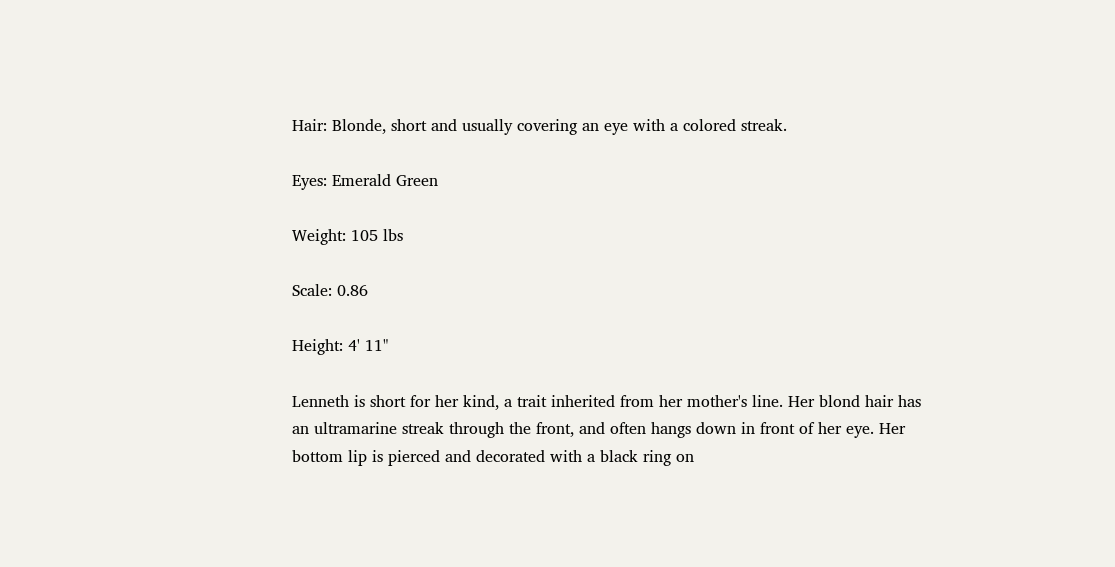Hair: Blonde, short and usually covering an eye with a colored streak.

Eyes: Emerald Green

Weight: 105 lbs

Scale: 0.86

Height: 4' 11"

Lenneth is short for her kind, a trait inherited from her mother's line. Her blond hair has an ultramarine streak through the front, and often hangs down in front of her eye. Her bottom lip is pierced and decorated with a black ring on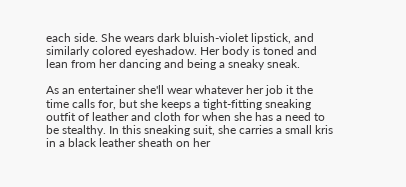each side. She wears dark bluish-violet lipstick, and similarly colored eyeshadow. Her body is toned and lean from her dancing and being a sneaky sneak.

As an entertainer she'll wear whatever her job it the time calls for, but she keeps a tight-fitting sneaking outfit of leather and cloth for when she has a need to be stealthy. In this sneaking suit, she carries a small kris in a black leather sheath on her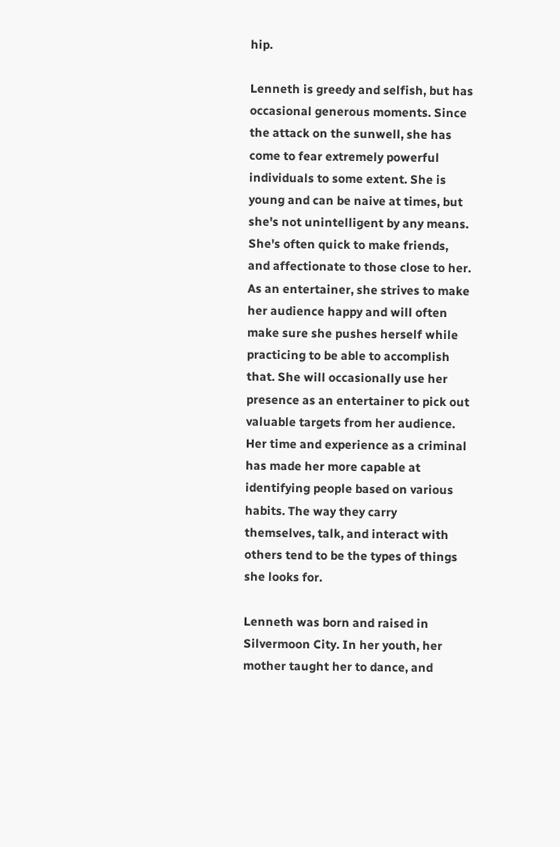hip.

Lenneth is greedy and selfish, but has occasional generous moments. Since the attack on the sunwell, she has come to fear extremely powerful individuals to some extent. She is young and can be naive at times, but she's not unintelligent by any means. She's often quick to make friends, and affectionate to those close to her.
As an entertainer, she strives to make her audience happy and will often make sure she pushes herself while practicing to be able to accomplish that. She will occasionally use her presence as an entertainer to pick out valuable targets from her audience. Her time and experience as a criminal has made her more capable at identifying people based on various habits. The way they carry themselves, talk, and interact with others tend to be the types of things she looks for.

Lenneth was born and raised in Silvermoon City. In her youth, her mother taught her to dance, and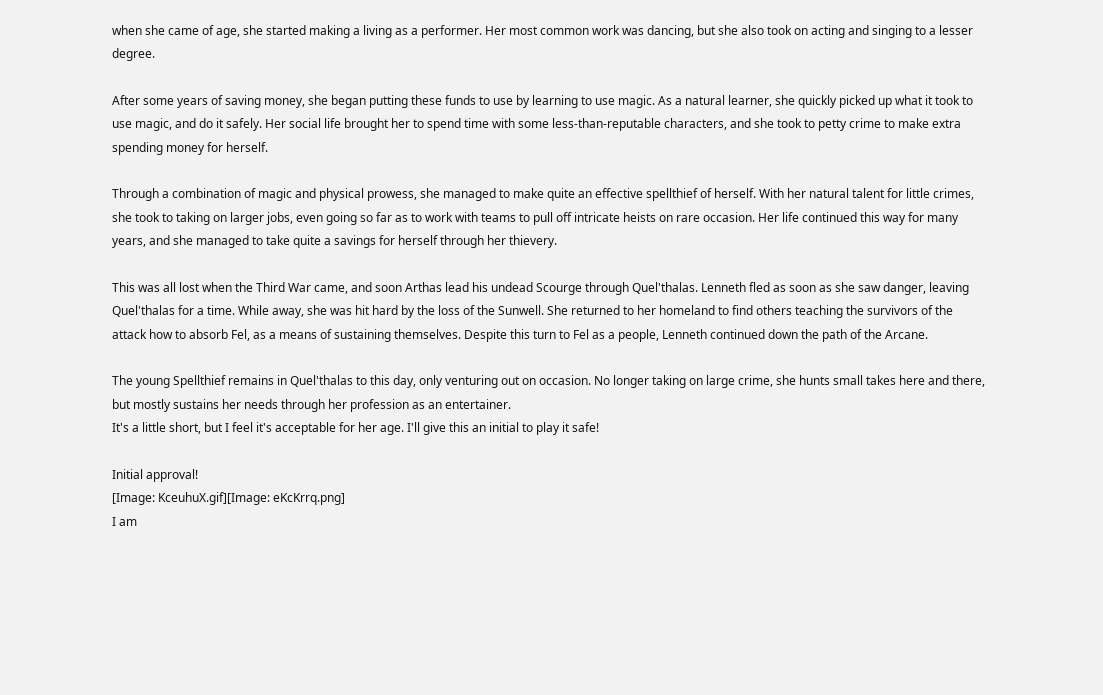when she came of age, she started making a living as a performer. Her most common work was dancing, but she also took on acting and singing to a lesser degree.

After some years of saving money, she began putting these funds to use by learning to use magic. As a natural learner, she quickly picked up what it took to use magic, and do it safely. Her social life brought her to spend time with some less-than-reputable characters, and she took to petty crime to make extra spending money for herself.

Through a combination of magic and physical prowess, she managed to make quite an effective spellthief of herself. With her natural talent for little crimes, she took to taking on larger jobs, even going so far as to work with teams to pull off intricate heists on rare occasion. Her life continued this way for many years, and she managed to take quite a savings for herself through her thievery.

This was all lost when the Third War came, and soon Arthas lead his undead Scourge through Quel'thalas. Lenneth fled as soon as she saw danger, leaving Quel'thalas for a time. While away, she was hit hard by the loss of the Sunwell. She returned to her homeland to find others teaching the survivors of the attack how to absorb Fel, as a means of sustaining themselves. Despite this turn to Fel as a people, Lenneth continued down the path of the Arcane.

The young Spellthief remains in Quel'thalas to this day, only venturing out on occasion. No longer taking on large crime, she hunts small takes here and there, but mostly sustains her needs through her profession as an entertainer.
It's a little short, but I feel it's acceptable for her age. I'll give this an initial to play it safe!

Initial approval!
[Image: KceuhuX.gif][Image: eKcKrrq.png]
I am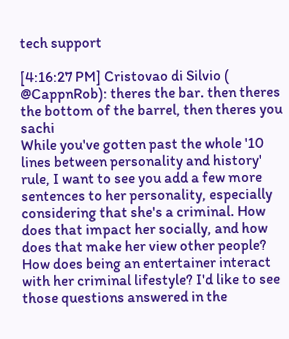tech support

[4:16:27 PM] Cristovao di Silvio ( @CappnRob): theres the bar. then theres the bottom of the barrel, then theres you sachi
While you've gotten past the whole '10 lines between personality and history' rule, I want to see you add a few more sentences to her personality, especially considering that she's a criminal. How does that impact her socially, and how does that make her view other people? How does being an entertainer interact with her criminal lifestyle? I'd like to see those questions answered in the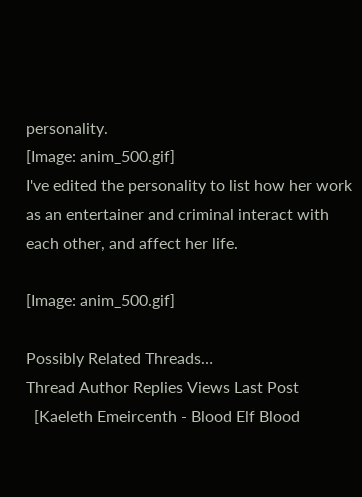personality.
[Image: anim_500.gif]
I've edited the personality to list how her work as an entertainer and criminal interact with each other, and affect her life.

[Image: anim_500.gif]

Possibly Related Threads…
Thread Author Replies Views Last Post
  [Kaeleth Emeircenth - Blood Elf Blood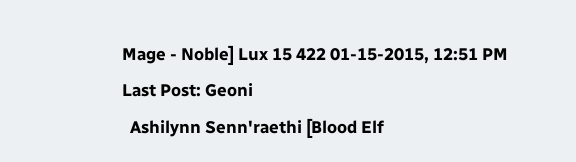Mage - Noble] Lux 15 422 01-15-2015, 12:51 PM
Last Post: Geoni
  Ashilynn Senn'raethi [Blood Elf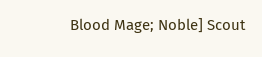Blood Mage; Noble] Scout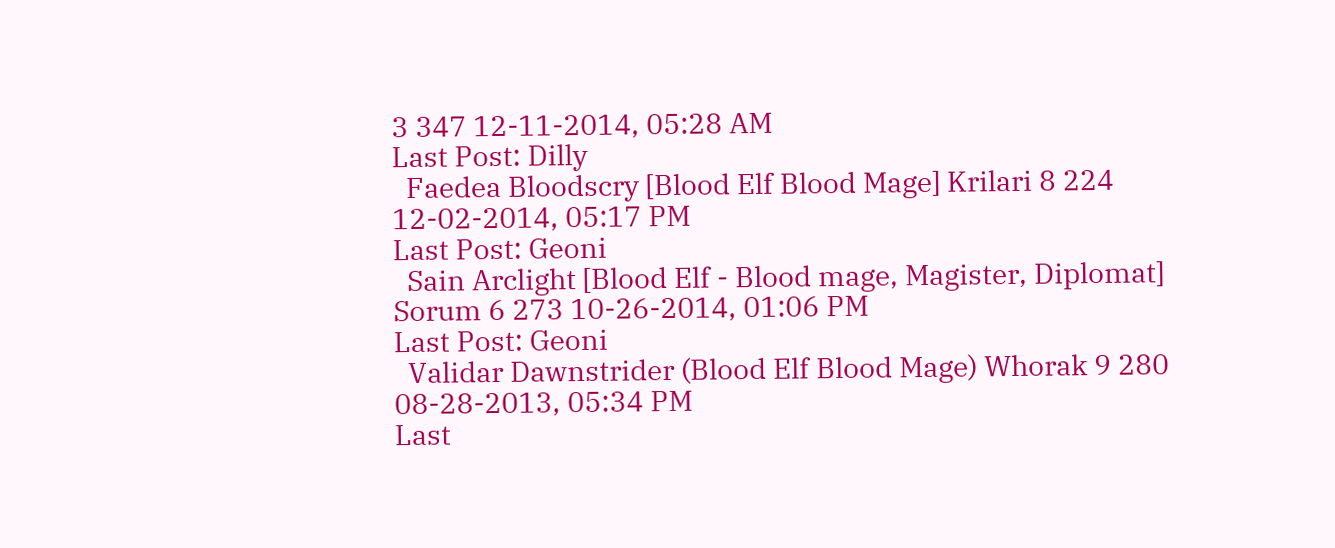3 347 12-11-2014, 05:28 AM
Last Post: Dilly
  Faedea Bloodscry [Blood Elf Blood Mage] Krilari 8 224 12-02-2014, 05:17 PM
Last Post: Geoni
  Sain Arclight [Blood Elf - Blood mage, Magister, Diplomat] Sorum 6 273 10-26-2014, 01:06 PM
Last Post: Geoni
  Validar Dawnstrider (Blood Elf Blood Mage) Whorak 9 280 08-28-2013, 05:34 PM
Last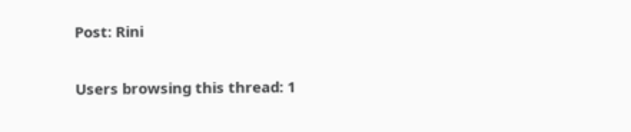Post: Rini

Users browsing this thread: 1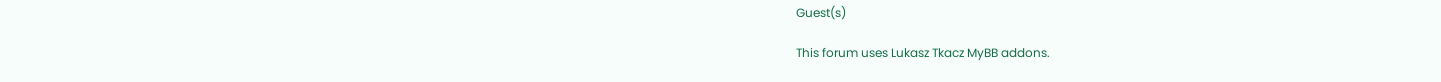Guest(s)

This forum uses Lukasz Tkacz MyBB addons.